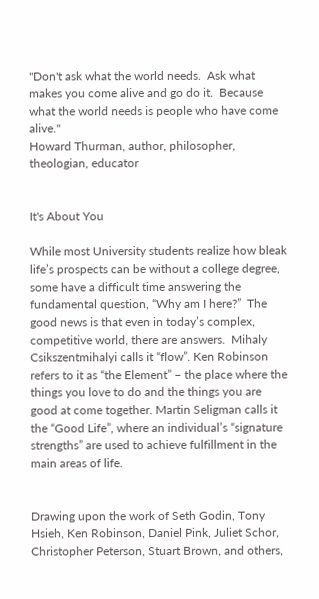"Don't ask what the world needs.  Ask what makes you come alive and go do it.  Because what the world needs is people who have come alive."
Howard Thurman, author, philosopher, theologian, educator


It's About You

While most University students realize how bleak life’s prospects can be without a college degree, some have a difficult time answering the fundamental question, “Why am I here?”  The good news is that even in today’s complex, competitive world, there are answers.  Mihaly Csikszentmihalyi calls it “flow”. Ken Robinson refers to it as “the Element” – the place where the things you love to do and the things you are good at come together. Martin Seligman calls it the “Good Life”, where an individual’s “signature strengths” are used to achieve fulfillment in the main areas of life.


Drawing upon the work of Seth Godin, Tony Hsieh, Ken Robinson, Daniel Pink, Juliet Schor, Christopher Peterson, Stuart Brown, and others,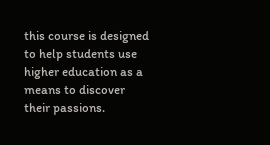this course is designed to help students use higher education as a means to discover their passions.